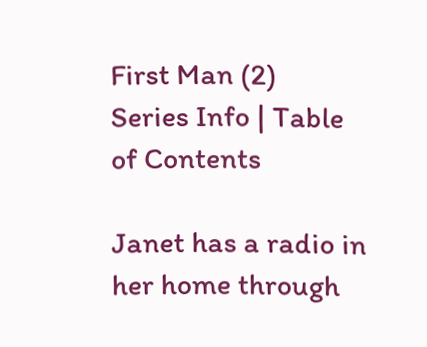First Man (2)
Series Info | Table of Contents

Janet has a radio in her home through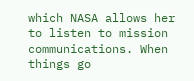which NASA allows her to listen to mission communications. When things go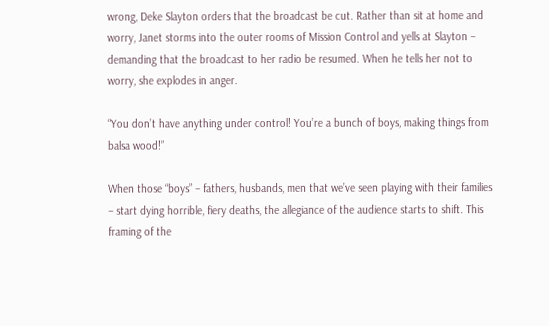wrong, Deke Slayton orders that the broadcast be cut. Rather than sit at home and worry, Janet storms into the outer rooms of Mission Control and yells at Slayton – demanding that the broadcast to her radio be resumed. When he tells her not to worry, she explodes in anger.

“You don’t have anything under control! You’re a bunch of boys, making things from balsa wood!”

When those “boys” – fathers, husbands, men that we’ve seen playing with their families – start dying horrible, fiery deaths, the allegiance of the audience starts to shift. This framing of the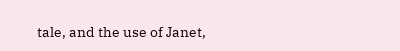tale, and the use of Janet,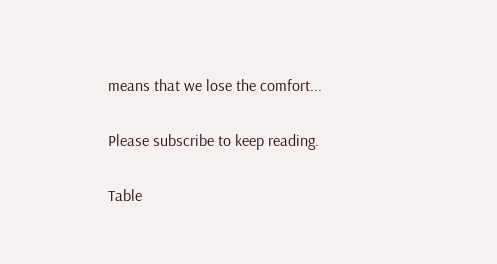means that we lose the comfort...

Please subscribe to keep reading.

Table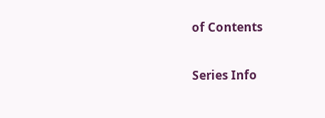of Contents

Series Info